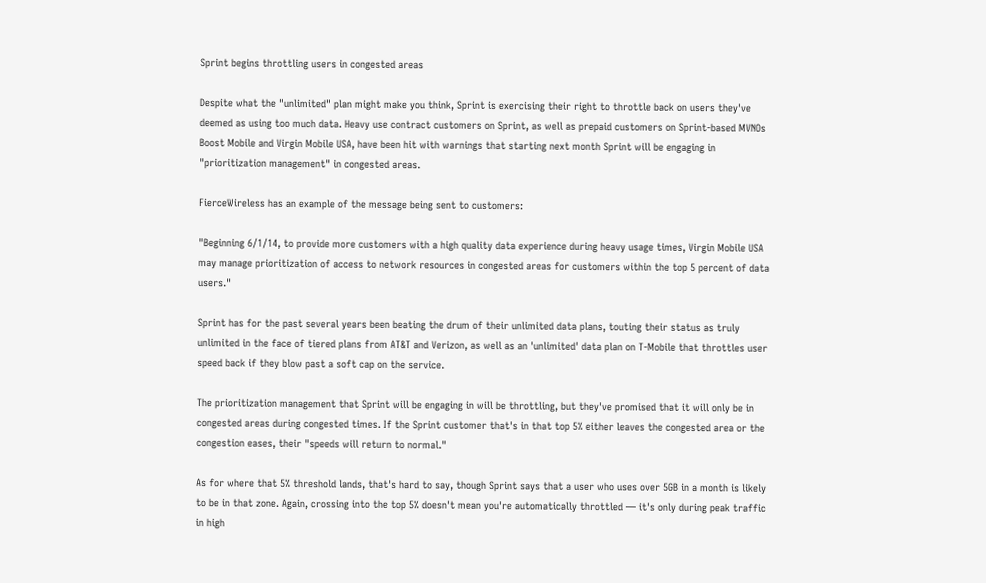Sprint begins throttling users in congested areas

Despite what the "unlimited" plan might make you think, Sprint is exercising their right to throttle back on users they've deemed as using too much data. Heavy use contract customers on Sprint, as well as prepaid customers on Sprint-based MVNOs Boost Mobile and Virgin Mobile USA, have been hit with warnings that starting next month Sprint will be engaging in "prioritization management" in congested areas.

FierceWireless has an example of the message being sent to customers:

"Beginning 6/1/14, to provide more customers with a high quality data experience during heavy usage times, Virgin Mobile USA may manage prioritization of access to network resources in congested areas for customers within the top 5 percent of data users."

Sprint has for the past several years been beating the drum of their unlimited data plans, touting their status as truly unlimited in the face of tiered plans from AT&T and Verizon, as well as an 'unlimited' data plan on T-Mobile that throttles user speed back if they blow past a soft cap on the service.

The prioritization management that Sprint will be engaging in will be throttling, but they've promised that it will only be in congested areas during congested times. If the Sprint customer that's in that top 5% either leaves the congested area or the congestion eases, their "speeds will return to normal."

As for where that 5% threshold lands, that's hard to say, though Sprint says that a user who uses over 5GB in a month is likely to be in that zone. Again, crossing into the top 5% doesn't mean you're automatically throttled — it's only during peak traffic in high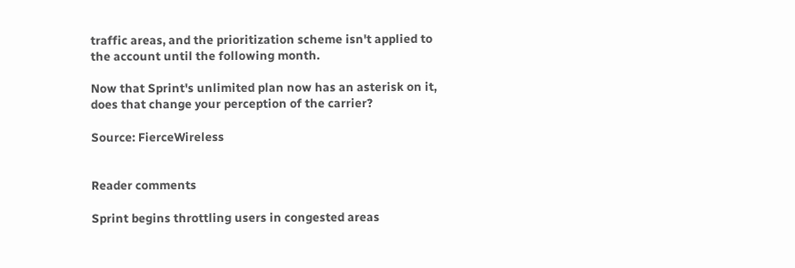traffic areas, and the prioritization scheme isn't applied to the account until the following month.

Now that Sprint's unlimited plan now has an asterisk on it, does that change your perception of the carrier?

Source: FierceWireless


Reader comments

Sprint begins throttling users in congested areas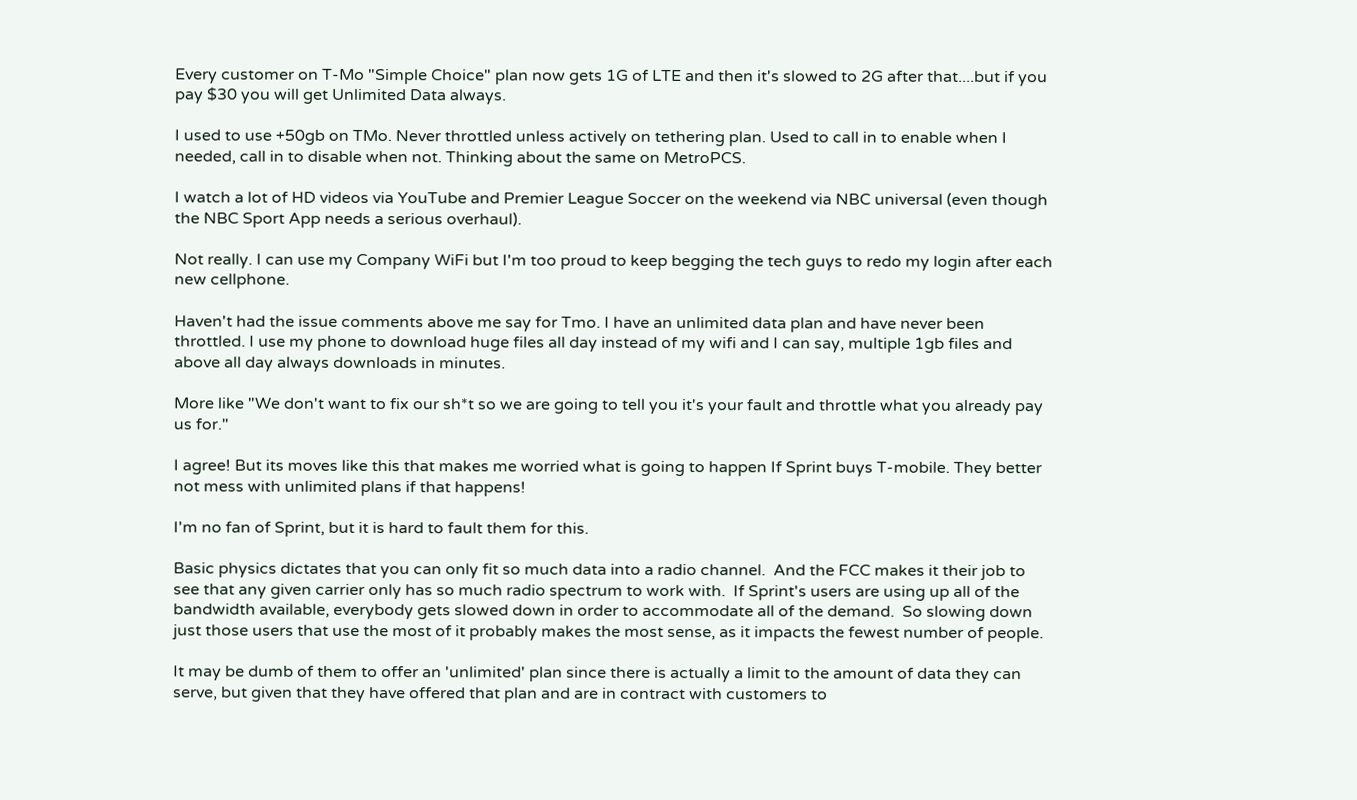Every customer on T-Mo "Simple Choice" plan now gets 1G of LTE and then it's slowed to 2G after that....but if you pay $30 you will get Unlimited Data always.

I used to use +50gb on TMo. Never throttled unless actively on tethering plan. Used to call in to enable when I needed, call in to disable when not. Thinking about the same on MetroPCS.

I watch a lot of HD videos via YouTube and Premier League Soccer on the weekend via NBC universal (even though the NBC Sport App needs a serious overhaul).

Not really. I can use my Company WiFi but I'm too proud to keep begging the tech guys to redo my login after each new cellphone.

Haven't had the issue comments above me say for Tmo. I have an unlimited data plan and have never been throttled. I use my phone to download huge files all day instead of my wifi and I can say, multiple 1gb files and above all day always downloads in minutes.

More like "We don't want to fix our sh*t so we are going to tell you it's your fault and throttle what you already pay us for."

I agree! But its moves like this that makes me worried what is going to happen If Sprint buys T-mobile. They better not mess with unlimited plans if that happens!

I'm no fan of Sprint, but it is hard to fault them for this.

Basic physics dictates that you can only fit so much data into a radio channel.  And the FCC makes it their job to see that any given carrier only has so much radio spectrum to work with.  If Sprint's users are using up all of the bandwidth available, everybody gets slowed down in order to accommodate all of the demand.  So slowing down just those users that use the most of it probably makes the most sense, as it impacts the fewest number of people.

It may be dumb of them to offer an 'unlimited' plan since there is actually a limit to the amount of data they can serve, but given that they have offered that plan and are in contract with customers to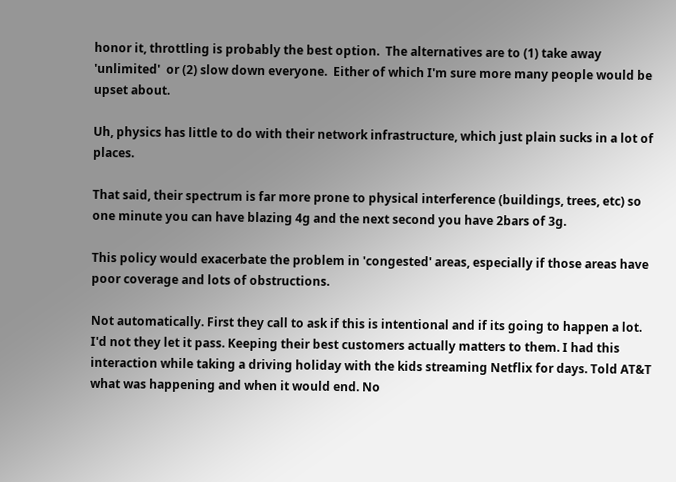honor it, throttling is probably the best option.  The alternatives are to (1) take away 'unlimited'  or (2) slow down everyone.  Either of which I'm sure more many people would be upset about.

Uh, physics has little to do with their network infrastructure, which just plain sucks in a lot of places.

That said, their spectrum is far more prone to physical interference (buildings, trees, etc) so one minute you can have blazing 4g and the next second you have 2bars of 3g.

This policy would exacerbate the problem in 'congested' areas, especially if those areas have poor coverage and lots of obstructions.

Not automatically. First they call to ask if this is intentional and if its going to happen a lot. I'd not they let it pass. Keeping their best customers actually matters to them. I had this interaction while taking a driving holiday with the kids streaming Netflix for days. Told AT&T what was happening and when it would end. No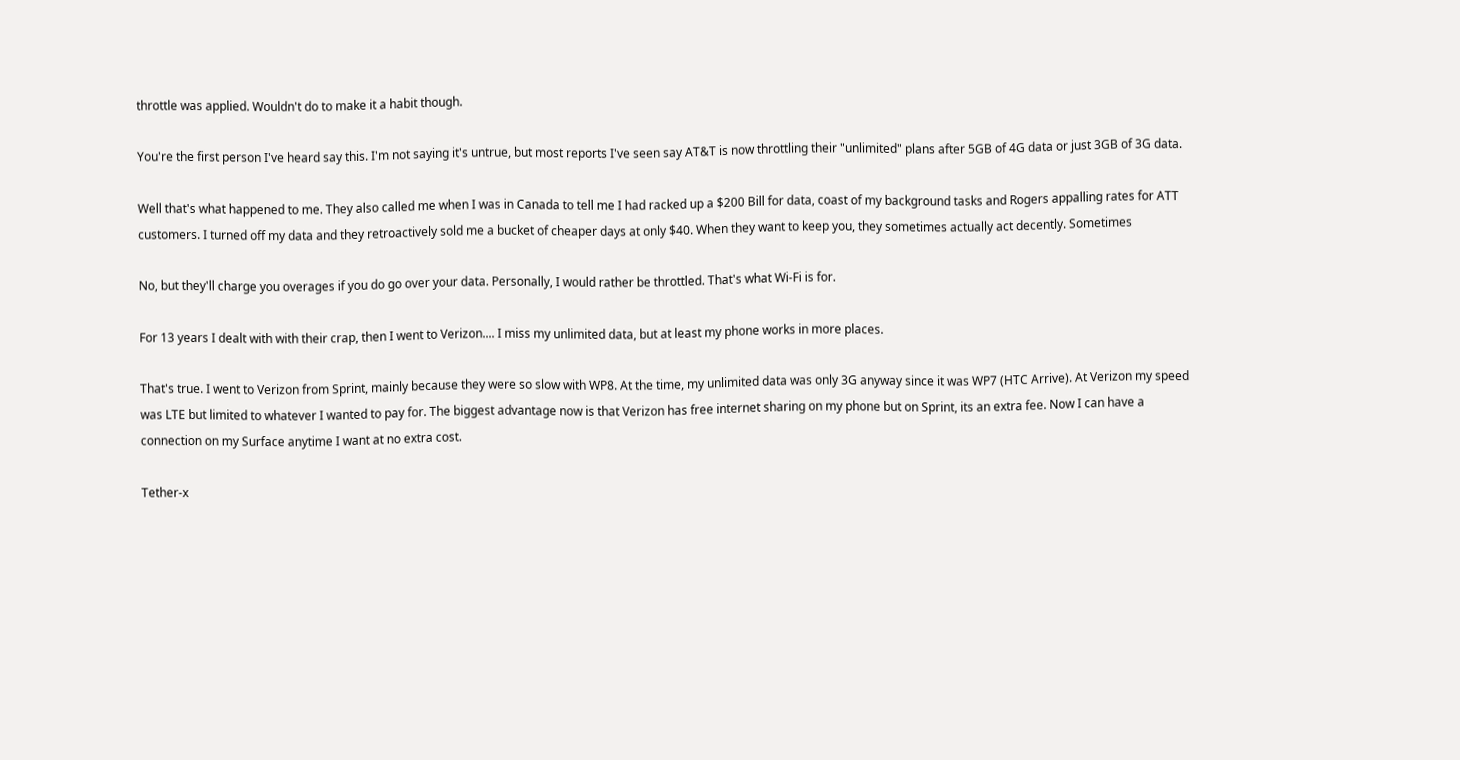throttle was applied. Wouldn't do to make it a habit though.

You're the first person I've heard say this. I'm not saying it's untrue, but most reports I've seen say AT&T is now throttling their "unlimited" plans after 5GB of 4G data or just 3GB of 3G data.

Well that's what happened to me. They also called me when I was in Canada to tell me I had racked up a $200 Bill for data, coast of my background tasks and Rogers appalling rates for ATT customers. I turned off my data and they retroactively sold me a bucket of cheaper days at only $40. When they want to keep you, they sometimes actually act decently. Sometimes

No, but they'll charge you overages if you do go over your data. Personally, I would rather be throttled. That's what Wi-Fi is for.

For 13 years I dealt with with their crap, then I went to Verizon.... I miss my unlimited data, but at least my phone works in more places.

That's true. I went to Verizon from Sprint, mainly because they were so slow with WP8. At the time, my unlimited data was only 3G anyway since it was WP7 (HTC Arrive). At Verizon my speed was LTE but limited to whatever I wanted to pay for. The biggest advantage now is that Verizon has free internet sharing on my phone but on Sprint, its an extra fee. Now I can have a connection on my Surface anytime I want at no extra cost.

Tether-x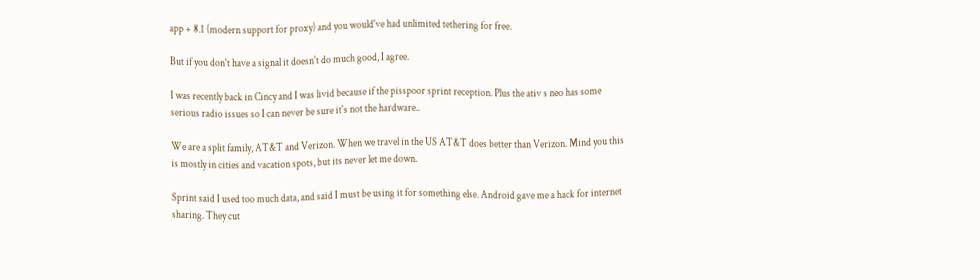app + 8.1 (modern support for proxy) and you would've had unlimited tethering for free.

But if you don't have a signal it doesn't do much good, I agree.

I was recently back in Cincy and I was livid because if the pisspoor sprint reception. Plus the ativ s neo has some serious radio issues so I can never be sure it's not the hardware..

We are a split family, AT&T and Verizon. When we travel in the US AT&T does better than Verizon. Mind you this is mostly in cities and vacation spots, but its never let me down.

Sprint said I used too much data, and said I must be using it for something else. Android gave me a hack for internet sharing. They cut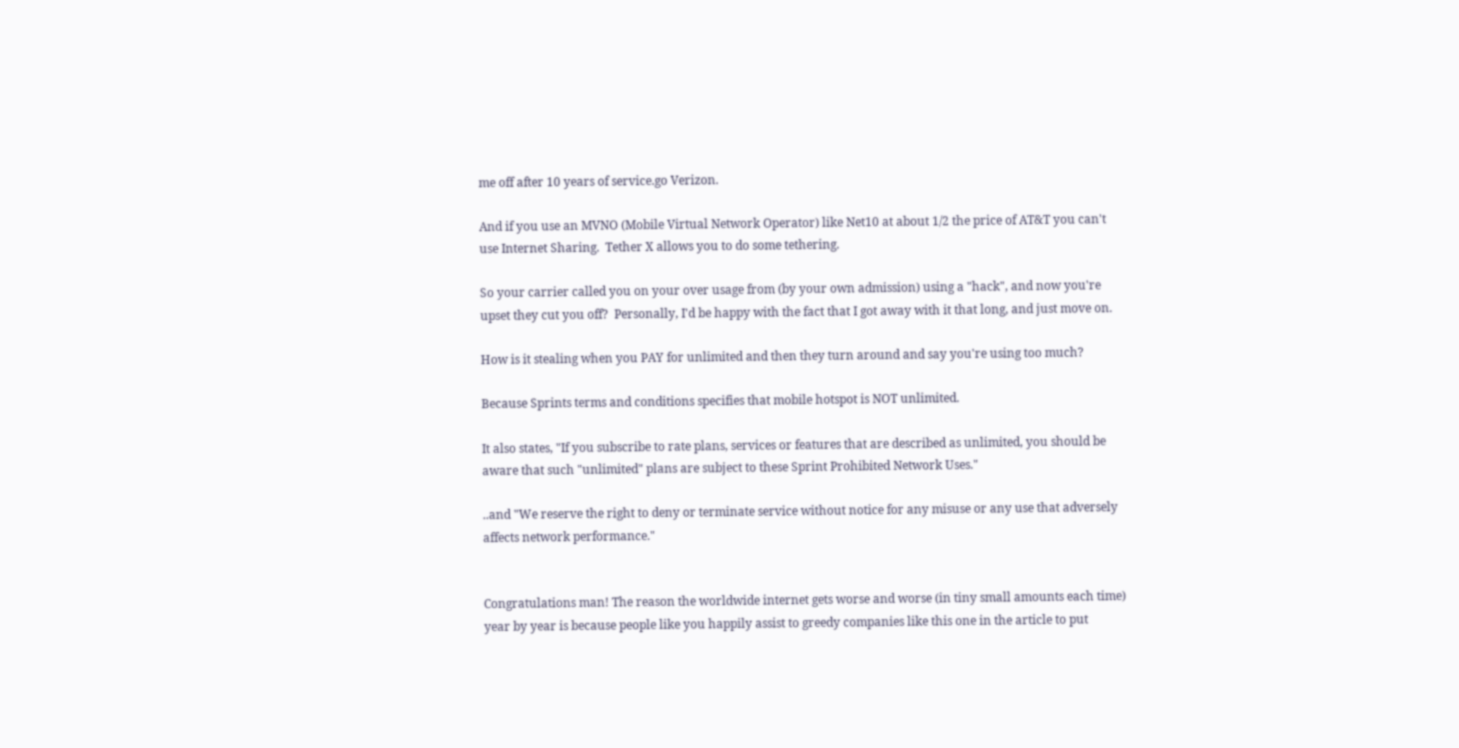me off after 10 years of service.go Verizon.

And if you use an MVNO (Mobile Virtual Network Operator) like Net10 at about 1/2 the price of AT&T you can't use Internet Sharing.  Tether X allows you to do some tethering.

So your carrier called you on your over usage from (by your own admission) using a "hack", and now you're upset they cut you off?  Personally, I'd be happy with the fact that I got away with it that long, and just move on.

How is it stealing when you PAY for unlimited and then they turn around and say you're using too much?

Because Sprints terms and conditions specifies that mobile hotspot is NOT unlimited.

It also states, "If you subscribe to rate plans, services or features that are described as unlimited, you should be aware that such "unlimited" plans are subject to these Sprint Prohibited Network Uses."

..and "We reserve the right to deny or terminate service without notice for any misuse or any use that adversely affects network performance."


Congratulations man! The reason the worldwide internet gets worse and worse (in tiny small amounts each time) year by year is because people like you happily assist to greedy companies like this one in the article to put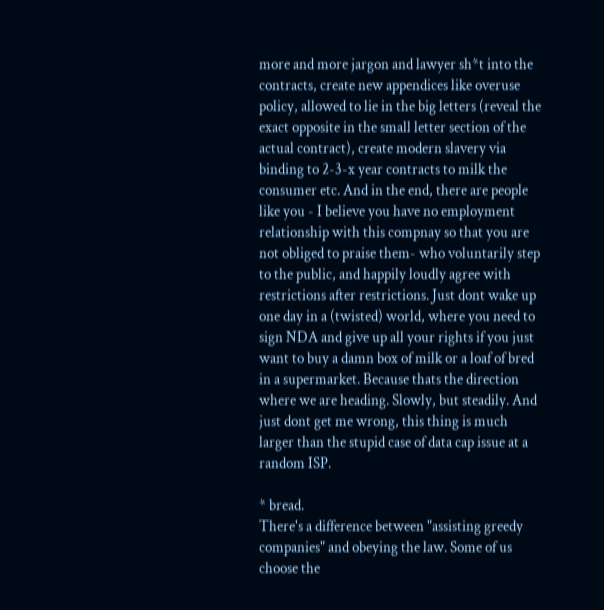more and more jargon and lawyer sh*t into the contracts, create new appendices like overuse policy, allowed to lie in the big letters (reveal the exact opposite in the small letter section of the actual contract), create modern slavery via binding to 2-3-x year contracts to milk the consumer etc. And in the end, there are people like you - I believe you have no employment relationship with this compnay so that you are not obliged to praise them- who voluntarily step to the public, and happily loudly agree with restrictions after restrictions. Just dont wake up one day in a (twisted) world, where you need to sign NDA and give up all your rights if you just want to buy a damn box of milk or a loaf of bred in a supermarket. Because thats the direction where we are heading. Slowly, but steadily. And just dont get me wrong, this thing is much larger than the stupid case of data cap issue at a random ISP.

* bread.
There's a difference between "assisting greedy companies" and obeying the law. Some of us choose the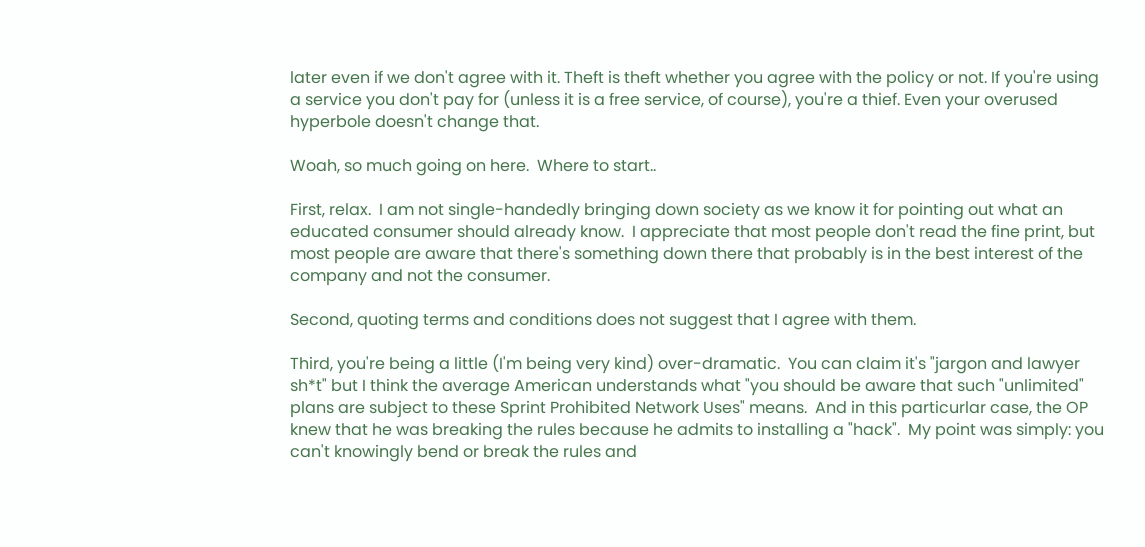later even if we don't agree with it. Theft is theft whether you agree with the policy or not. If you're using a service you don't pay for (unless it is a free service, of course), you're a thief. Even your overused hyperbole doesn't change that.

Woah, so much going on here.  Where to start..

First, relax.  I am not single-handedly bringing down society as we know it for pointing out what an educated consumer should already know.  I appreciate that most people don't read the fine print, but most people are aware that there's something down there that probably is in the best interest of the company and not the consumer.

Second, quoting terms and conditions does not suggest that I agree with them.

Third, you're being a little (I'm being very kind) over-dramatic.  You can claim it's "jargon and lawyer sh*t" but I think the average American understands what "you should be aware that such "unlimited" plans are subject to these Sprint Prohibited Network Uses" means.  And in this particurlar case, the OP knew that he was breaking the rules because he admits to installing a "hack".  My point was simply: you can't knowingly bend or break the rules and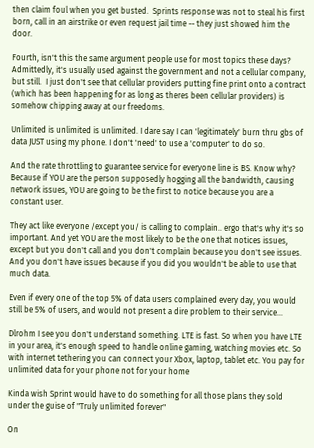then claim foul when you get busted.  Sprints response was not to steal his first born, call in an airstrike or even request jail time -- they just showed him the door.

Fourth, isn't this the same argument people use for most topics these days?  Admittedly, it's usually used against the government and not a cellular company, but still.  I just don't see that cellular providers putting fine print onto a contract (which has been happening for as long as theres been cellular providers) is somehow chipping away at our freedoms.

Unlimited is unlimited is unlimited. I dare say I can 'legitimately' burn thru gbs of data JUST using my phone. I don't 'need' to use a 'computer' to do so.

And the rate throttling to guarantee service for everyone line is BS. Know why? Because if YOU are the person supposedly hogging all the bandwidth, causing network issues, YOU are going to be the first to notice because you are a constant user.

They act like everyone /except you/ is calling to complain.. ergo that's why it's so important. And yet YOU are the most likely to be the one that notices issues, except but you don't call and you don't complain because you don't see issues. And you don't have issues because if you did you wouldn't be able to use that much data.

Even if every one of the top 5% of data users complained every day, you would still be 5% of users, and would not present a dire problem to their service...

Dlrohm I see you don't understand something. LTE is fast. So when you have LTE in your area, it's enough speed to handle online gaming, watching movies etc. So with internet tethering you can connect your Xbox, laptop, tablet etc. You pay for unlimited data for your phone not for your home

Kinda wish Sprint would have to do something for all those plans they sold under the guise of "Truly unlimited forever"

On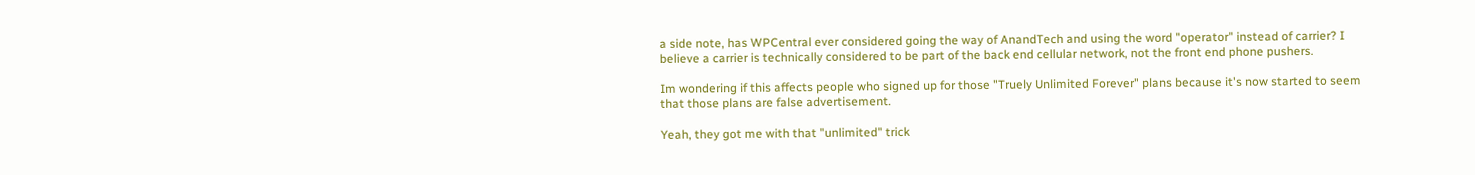a side note, has WPCentral ever considered going the way of AnandTech and using the word "operator" instead of carrier? I believe a carrier is technically considered to be part of the back end cellular network, not the front end phone pushers.

Im wondering if this affects people who signed up for those "Truely Unlimited Forever" plans because it's now started to seem that those plans are false advertisement.

Yeah, they got me with that "unlimited" trick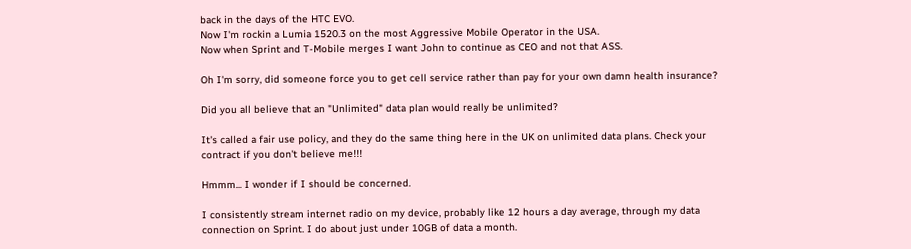back in the days of the HTC EVO.
Now I'm rockin a Lumia 1520.3 on the most Aggressive Mobile Operator in the USA.
Now when Sprint and T-Mobile merges I want John to continue as CEO and not that ASS.

Oh I'm sorry, did someone force you to get cell service rather than pay for your own damn health insurance?

Did you all believe that an "Unlimited" data plan would really be unlimited?

It's called a fair use policy, and they do the same thing here in the UK on unlimited data plans. Check your contract if you don't believe me!!!

Hmmm... I wonder if I should be concerned.

I consistently stream internet radio on my device, probably like 12 hours a day average, through my data connection on Sprint. I do about just under 10GB of data a month.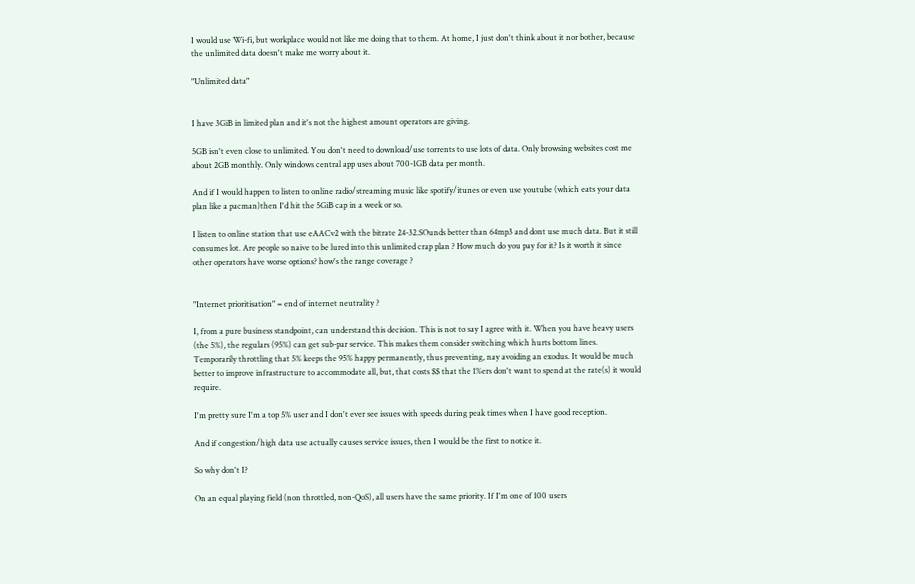I would use Wi-fi, but workplace would not like me doing that to them. At home, I just don't think about it nor bother, because the unlimited data doesn't make me worry about it.

"Unlimited data"


I have 3GiB in limited plan and it's not the highest amount operators are giving.

5GB isn't even close to unlimited. You don't need to download/use torrents to use lots of data. Only browsing websites cost me about 2GB monthly. Only windows central app uses about 700-1GB data per month.

And if I would happen to listen to online radio/streaming music like spotify/itunes or even use youtube (which eats your data plan like a pacman)then I'd hit the 5GiB cap in a week or so.

I listen to online station that use eAACv2 with the bitrate 24-32.SOunds better than 64mp3 and dont use much data. But it still consumes lot. Are people so naive to be lured into this unlimited crap plan ? How much do you pay for it? Is it worth it since other operators have worse options? how's the range coverage ?


"Internet prioritisation" = end of internet neutrality ?

I, from a pure business standpoint, can understand this decision. This is not to say I agree with it. When you have heavy users (the 5%), the regulars (95%) can get sub-par service. This makes them consider switching which hurts bottom lines. Temporarily throttling that 5% keeps the 95% happy permanently, thus preventing, nay avoiding an exodus. It would be much better to improve infrastructure to accommodate all, but, that costs $$ that the 1%ers don't want to spend at the rate(s) it would require.

I'm pretty sure I'm a top 5% user and I don't ever see issues with speeds during peak times when I have good reception.

And if congestion/high data use actually causes service issues, then I would be the first to notice it.

So why don't I?

On an equal playing field (non throttled, non-QoS), all users have the same priority. If I'm one of 100 users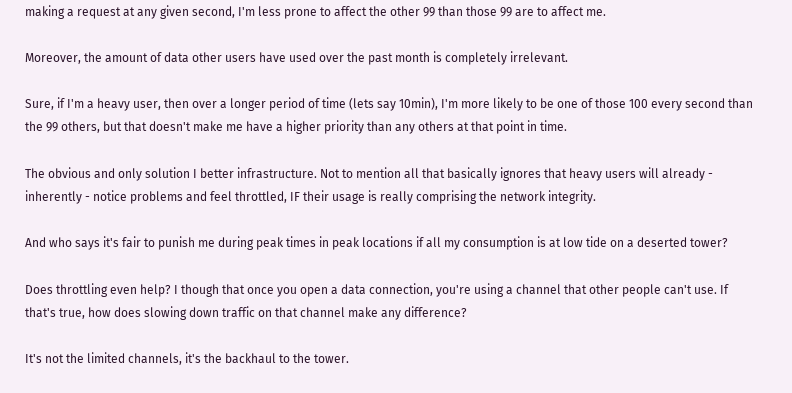making a request at any given second, I'm less prone to affect the other 99 than those 99 are to affect me.

Moreover, the amount of data other users have used over the past month is completely irrelevant.

Sure, if I'm a heavy user, then over a longer period of time (lets say 10min), I'm more likely to be one of those 100 every second than the 99 others, but that doesn't make me have a higher priority than any others at that point in time.

The obvious and only solution I better infrastructure. Not to mention all that basically ignores that heavy users will already - inherently - notice problems and feel throttled, IF their usage is really comprising the network integrity.

And who says it's fair to punish me during peak times in peak locations if all my consumption is at low tide on a deserted tower?

Does throttling even help? I though that once you open a data connection, you're using a channel that other people can't use. If that's true, how does slowing down traffic on that channel make any difference?

It's not the limited channels, it's the backhaul to the tower.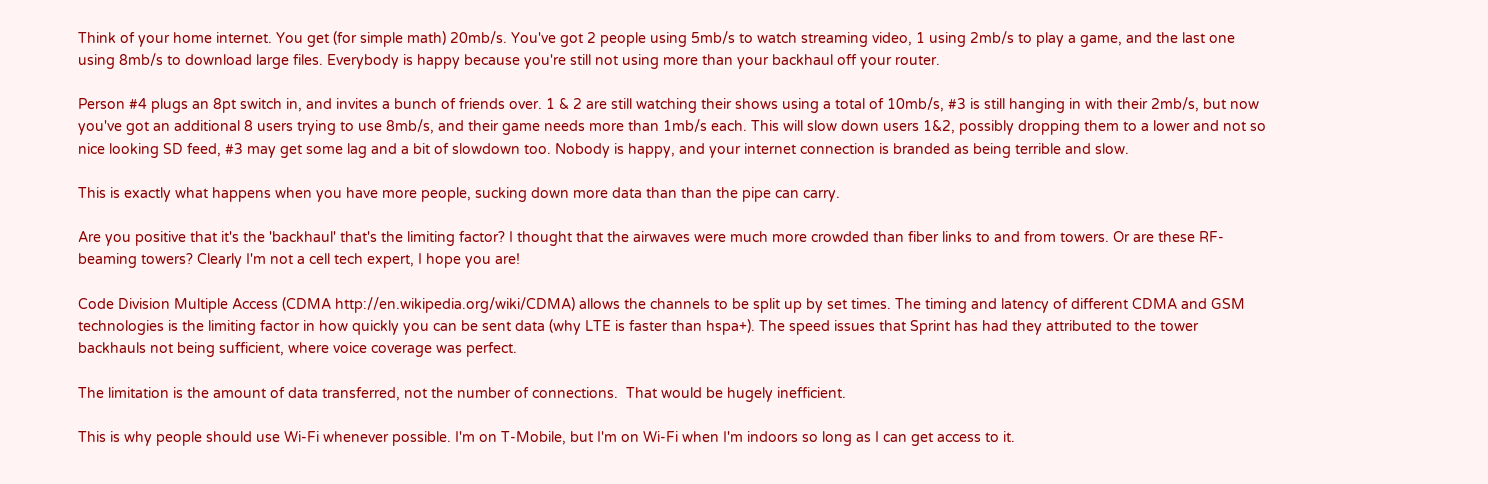Think of your home internet. You get (for simple math) 20mb/s. You've got 2 people using 5mb/s to watch streaming video, 1 using 2mb/s to play a game, and the last one using 8mb/s to download large files. Everybody is happy because you're still not using more than your backhaul off your router.

Person #4 plugs an 8pt switch in, and invites a bunch of friends over. 1 & 2 are still watching their shows using a total of 10mb/s, #3 is still hanging in with their 2mb/s, but now you've got an additional 8 users trying to use 8mb/s, and their game needs more than 1mb/s each. This will slow down users 1&2, possibly dropping them to a lower and not so nice looking SD feed, #3 may get some lag and a bit of slowdown too. Nobody is happy, and your internet connection is branded as being terrible and slow.

This is exactly what happens when you have more people, sucking down more data than than the pipe can carry.

Are you positive that it's the 'backhaul' that's the limiting factor? I thought that the airwaves were much more crowded than fiber links to and from towers. Or are these RF-beaming towers? Clearly I'm not a cell tech expert, I hope you are!

Code Division Multiple Access (CDMA http://en.wikipedia.org/wiki/CDMA) allows the channels to be split up by set times. The timing and latency of different CDMA and GSM technologies is the limiting factor in how quickly you can be sent data (why LTE is faster than hspa+). The speed issues that Sprint has had they attributed to the tower backhauls not being sufficient, where voice coverage was perfect.

The limitation is the amount of data transferred, not the number of connections.  That would be hugely inefficient.

This is why people should use Wi-Fi whenever possible. I'm on T-Mobile, but I'm on Wi-Fi when I'm indoors so long as I can get access to it.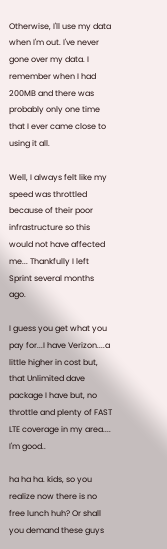Otherwise, I'll use my data when I'm out. I've never gone over my data. I remember when I had 200MB and there was probably only one time that I ever came close to using it all.

Well, I always felt like my speed was throttled because of their poor infrastructure so this would not have affected me... Thankfully I left Sprint several months ago.

I guess you get what you pay for...I have Verizon....a little higher in cost but, that Unlimited dave package I have but, no throttle and plenty of FAST LTE coverage in my area.... I'm good..

ha ha ha. kids, so you realize now there is no free lunch huh? Or shall you demand these guys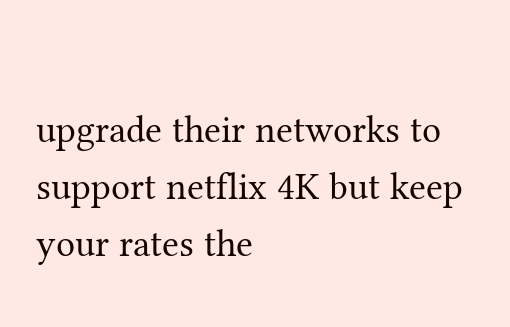upgrade their networks to support netflix 4K but keep your rates the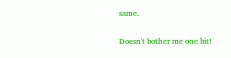same.

Doesn't bother me one bit!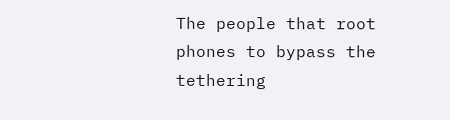The people that root phones to bypass the tethering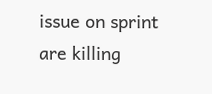issue on sprint are killing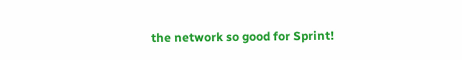the network so good for Sprint!